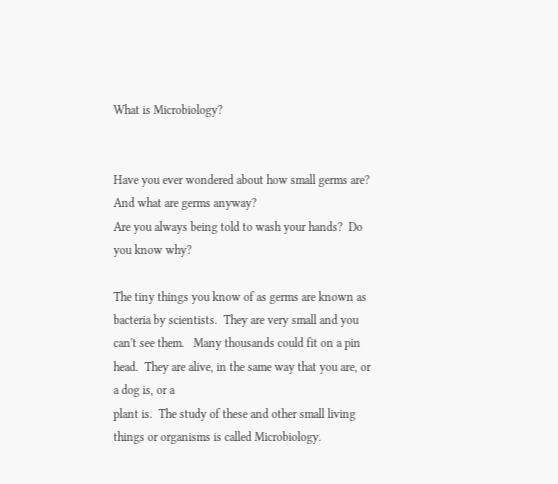What is Microbiology?


Have you ever wondered about how small germs are?
And what are germs anyway?
Are you always being told to wash your hands?  Do you know why?

The tiny things you know of as germs are known as bacteria by scientists.  They are very small and you can't see them.   Many thousands could fit on a pin head.  They are alive, in the same way that you are, or a dog is, or a
plant is.  The study of these and other small living things or organisms is called Microbiology.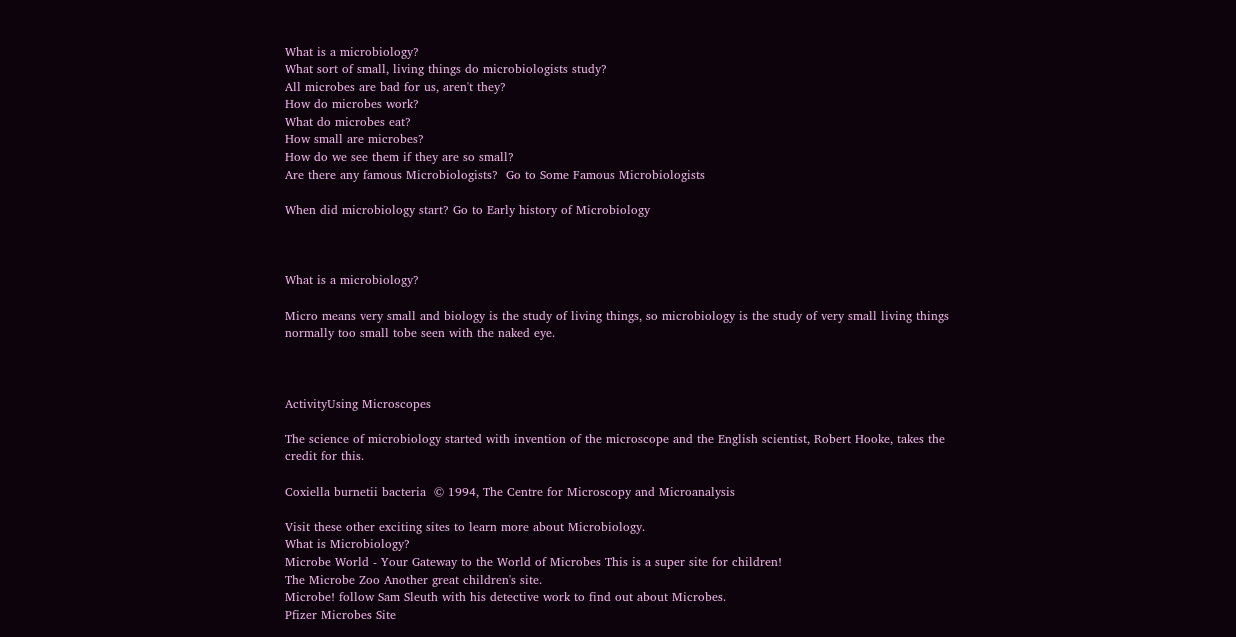What is a microbiology?
What sort of small, living things do microbiologists study?
All microbes are bad for us, aren't they?
How do microbes work?
What do microbes eat?
How small are microbes?
How do we see them if they are so small?
Are there any famous Microbiologists?  Go to Some Famous Microbiologists

When did microbiology start? Go to Early history of Microbiology



What is a microbiology?

Micro means very small and biology is the study of living things, so microbiology is the study of very small living things normally too small tobe seen with the naked eye.



ActivityUsing Microscopes

The science of microbiology started with invention of the microscope and the English scientist, Robert Hooke, takes the credit for this.

Coxiella burnetii bacteria  © 1994, The Centre for Microscopy and Microanalysis

Visit these other exciting sites to learn more about Microbiology.
What is Microbiology?
Microbe World - Your Gateway to the World of Microbes This is a super site for children!
The Microbe Zoo Another great children's site.
Microbe! follow Sam Sleuth with his detective work to find out about Microbes.
Pfizer Microbes Site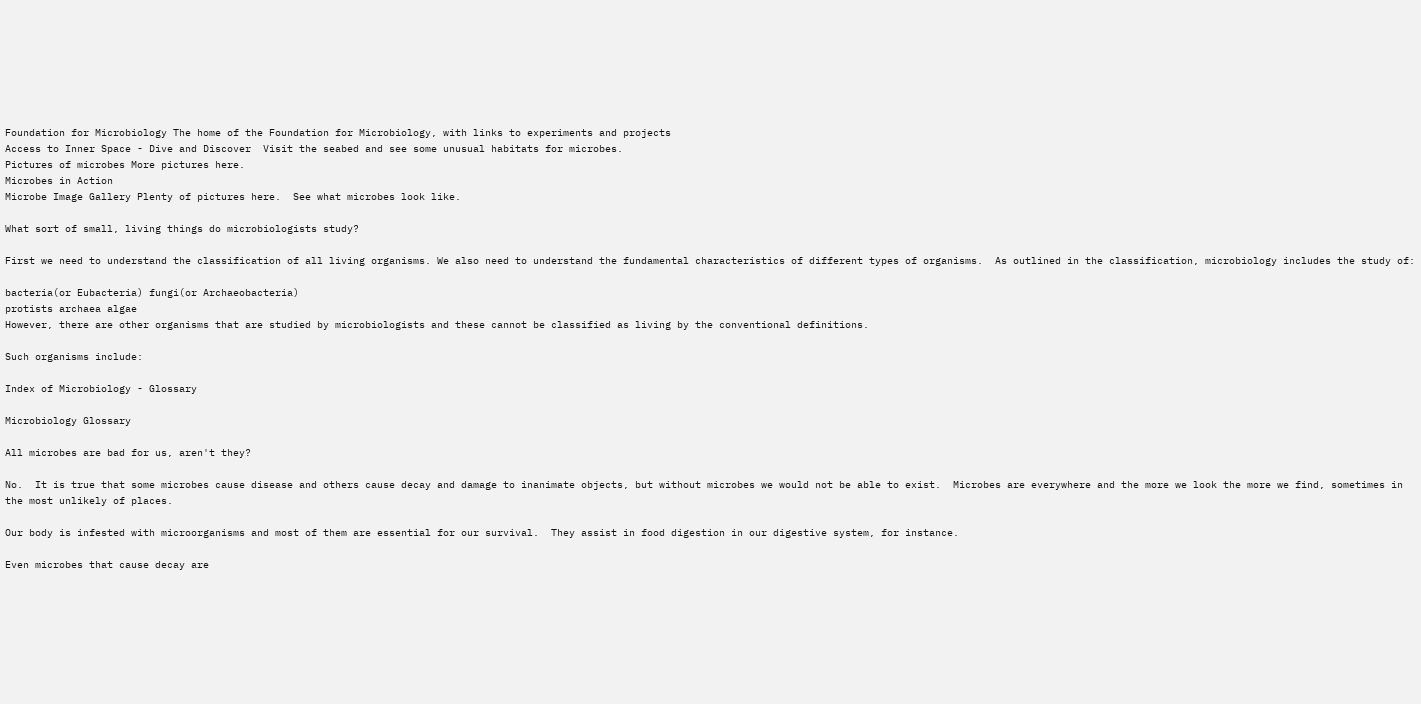Foundation for Microbiology The home of the Foundation for Microbiology, with links to experiments and projects
Access to Inner Space - Dive and Discover  Visit the seabed and see some unusual habitats for microbes.
Pictures of microbes More pictures here.
Microbes in Action
Microbe Image Gallery Plenty of pictures here.  See what microbes look like.

What sort of small, living things do microbiologists study?

First we need to understand the classification of all living organisms. We also need to understand the fundamental characteristics of different types of organisms.  As outlined in the classification, microbiology includes the study of:

bacteria(or Eubacteria) fungi(or Archaeobacteria)
protists archaea algae
However, there are other organisms that are studied by microbiologists and these cannot be classified as living by the conventional definitions.

Such organisms include:

Index of Microbiology - Glossary

Microbiology Glossary

All microbes are bad for us, aren't they?

No.  It is true that some microbes cause disease and others cause decay and damage to inanimate objects, but without microbes we would not be able to exist.  Microbes are everywhere and the more we look the more we find, sometimes in the most unlikely of places.

Our body is infested with microorganisms and most of them are essential for our survival.  They assist in food digestion in our digestive system, for instance.

Even microbes that cause decay are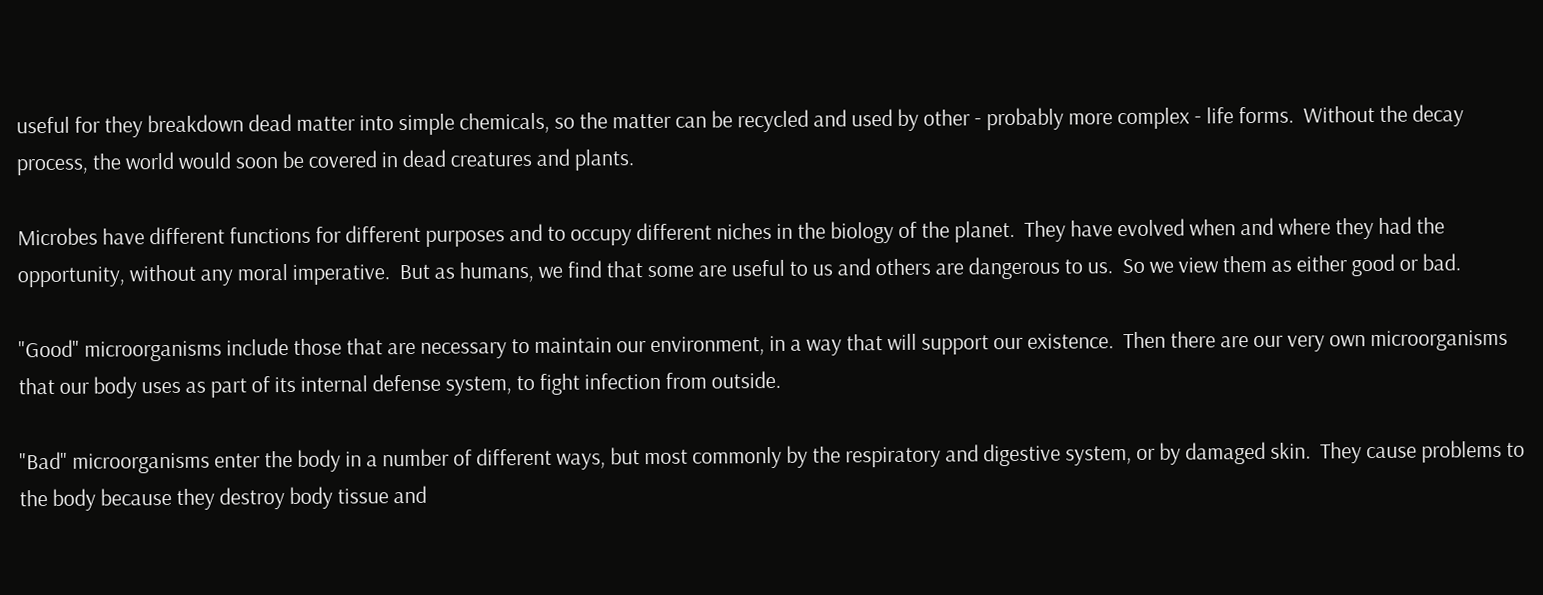useful for they breakdown dead matter into simple chemicals, so the matter can be recycled and used by other - probably more complex - life forms.  Without the decay process, the world would soon be covered in dead creatures and plants.

Microbes have different functions for different purposes and to occupy different niches in the biology of the planet.  They have evolved when and where they had the opportunity, without any moral imperative.  But as humans, we find that some are useful to us and others are dangerous to us.  So we view them as either good or bad.

"Good" microorganisms include those that are necessary to maintain our environment, in a way that will support our existence.  Then there are our very own microorganisms that our body uses as part of its internal defense system, to fight infection from outside.

"Bad" microorganisms enter the body in a number of different ways, but most commonly by the respiratory and digestive system, or by damaged skin.  They cause problems to the body because they destroy body tissue and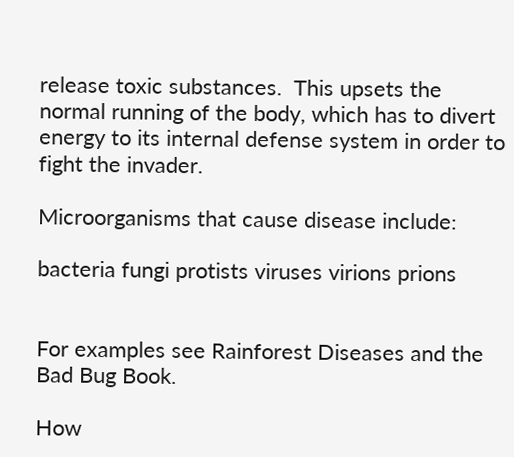release toxic substances.  This upsets the normal running of the body, which has to divert energy to its internal defense system in order to fight the invader.

Microorganisms that cause disease include:

bacteria fungi protists viruses virions prions


For examples see Rainforest Diseases and the Bad Bug Book.

How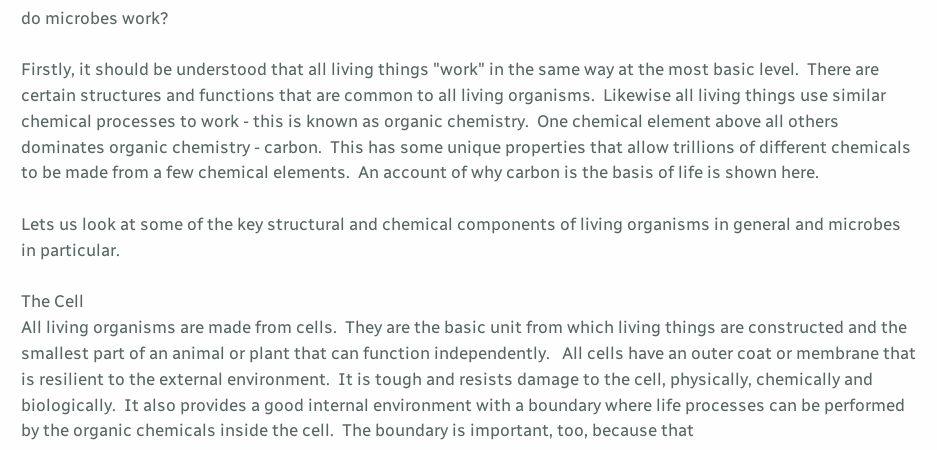do microbes work?

Firstly, it should be understood that all living things "work" in the same way at the most basic level.  There are certain structures and functions that are common to all living organisms.  Likewise all living things use similar chemical processes to work - this is known as organic chemistry.  One chemical element above all others dominates organic chemistry - carbon.  This has some unique properties that allow trillions of different chemicals to be made from a few chemical elements.  An account of why carbon is the basis of life is shown here.

Lets us look at some of the key structural and chemical components of living organisms in general and microbes in particular.

The Cell
All living organisms are made from cells.  They are the basic unit from which living things are constructed and the smallest part of an animal or plant that can function independently.   All cells have an outer coat or membrane that is resilient to the external environment.  It is tough and resists damage to the cell, physically, chemically and biologically.  It also provides a good internal environment with a boundary where life processes can be performed by the organic chemicals inside the cell.  The boundary is important, too, because that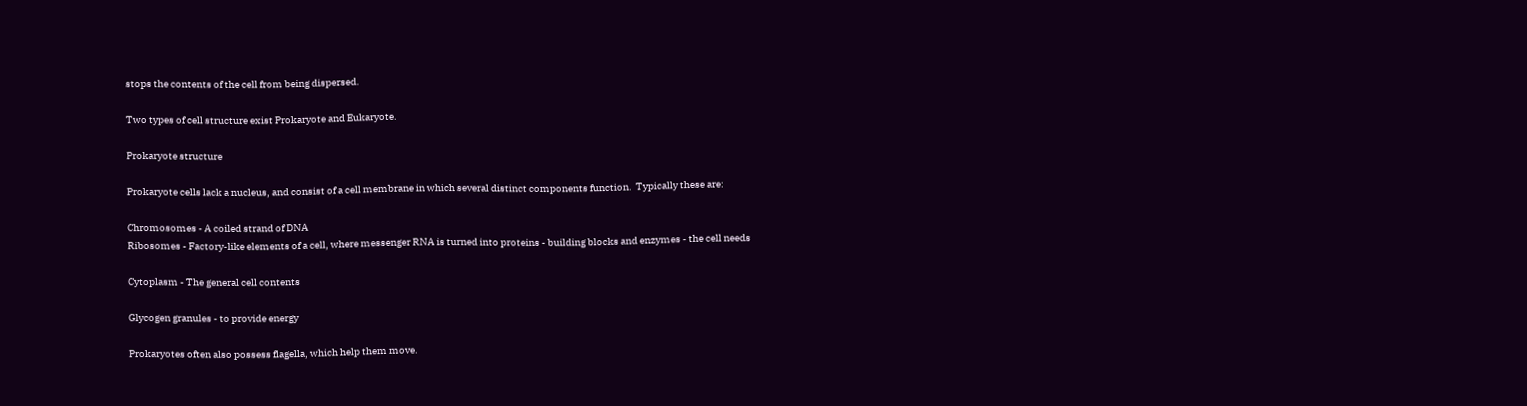stops the contents of the cell from being dispersed.

Two types of cell structure exist Prokaryote and Eukaryote.

Prokaryote structure

Prokaryote cells lack a nucleus, and consist of a cell membrane in which several distinct components function.  Typically these are:

Chromosomes - A coiled strand of DNA
Ribosomes - Factory-like elements of a cell, where messenger RNA is turned into proteins - building blocks and enzymes - the cell needs

Cytoplasm - The general cell contents

Glycogen granules - to provide energy

Prokaryotes often also possess flagella, which help them move.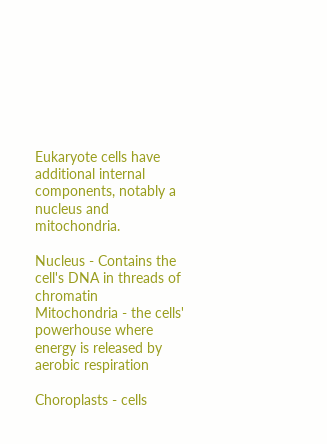Eukaryote cells have additional internal components, notably a nucleus and mitochondria.

Nucleus - Contains the cell's DNA in threads of chromatin
Mitochondria - the cells' powerhouse where energy is released by aerobic respiration

Choroplasts - cells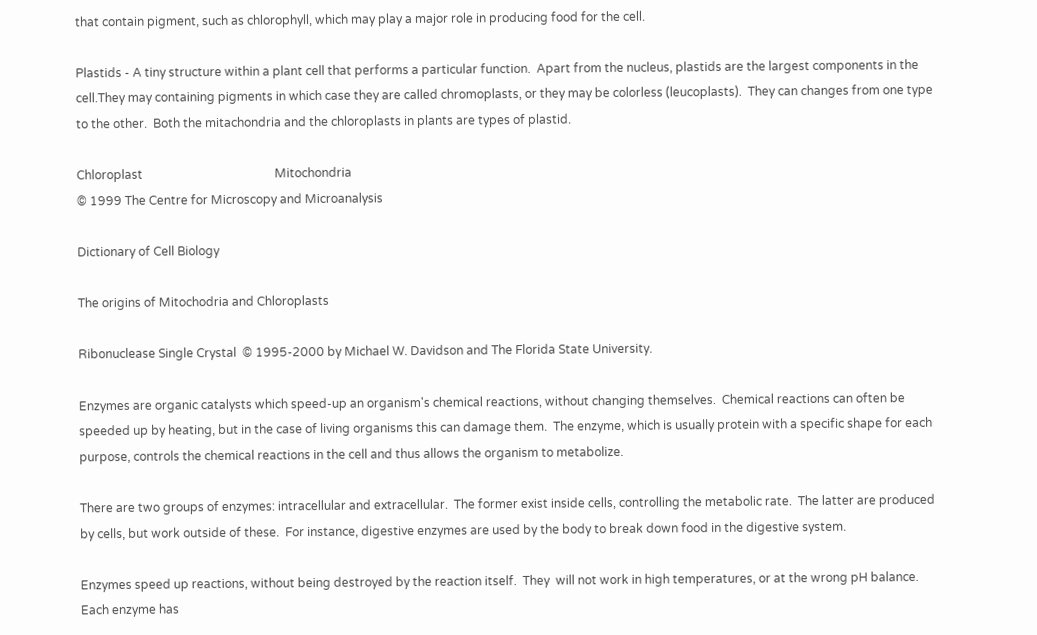that contain pigment, such as chlorophyll, which may play a major role in producing food for the cell.

Plastids - A tiny structure within a plant cell that performs a particular function.  Apart from the nucleus, plastids are the largest components in the cell.They may containing pigments in which case they are called chromoplasts, or they may be colorless (leucoplasts).  They can changes from one type to the other.  Both the mitachondria and the chloroplasts in plants are types of plastid.

Chloroplast                                            Mitochondria
© 1999 The Centre for Microscopy and Microanalysis

Dictionary of Cell Biology

The origins of Mitochodria and Chloroplasts

Ribonuclease Single Crystal  © 1995-2000 by Michael W. Davidson and The Florida State University.

Enzymes are organic catalysts which speed-up an organism's chemical reactions, without changing themselves.  Chemical reactions can often be speeded up by heating, but in the case of living organisms this can damage them.  The enzyme, which is usually protein with a specific shape for each purpose, controls the chemical reactions in the cell and thus allows the organism to metabolize.

There are two groups of enzymes: intracellular and extracellular.  The former exist inside cells, controlling the metabolic rate.  The latter are produced by cells, but work outside of these.  For instance, digestive enzymes are used by the body to break down food in the digestive system.

Enzymes speed up reactions, without being destroyed by the reaction itself.  They  will not work in high temperatures, or at the wrong pH balance.   Each enzyme has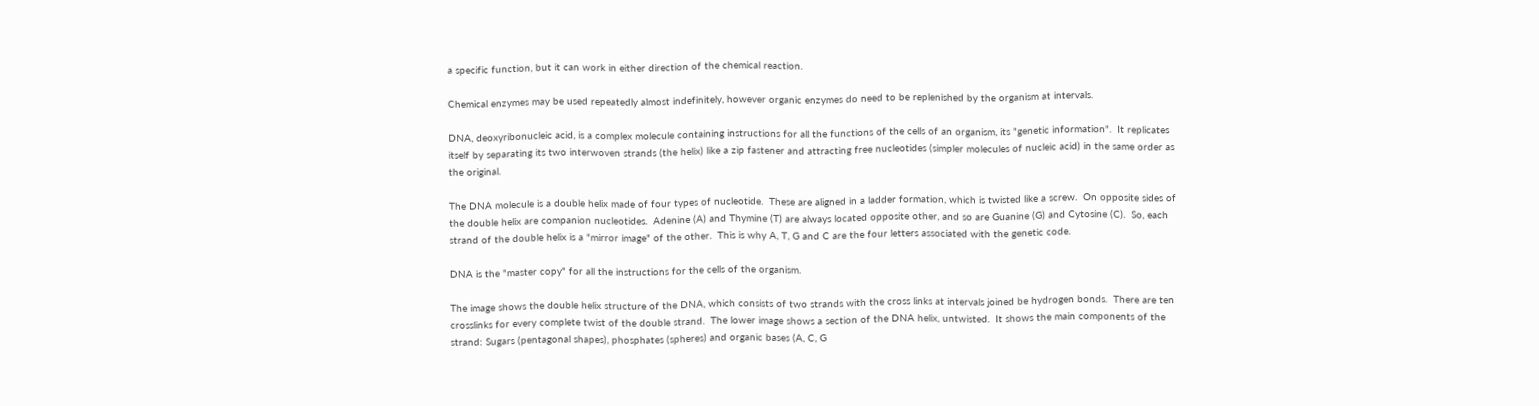a specific function, but it can work in either direction of the chemical reaction.

Chemical enzymes may be used repeatedly almost indefinitely, however organic enzymes do need to be replenished by the organism at intervals.

DNA, deoxyribonucleic acid, is a complex molecule containing instructions for all the functions of the cells of an organism, its "genetic information".  It replicates itself by separating its two interwoven strands (the helix) like a zip fastener and attracting free nucleotides (simpler molecules of nucleic acid) in the same order as the original.

The DNA molecule is a double helix made of four types of nucleotide.  These are aligned in a ladder formation, which is twisted like a screw.  On opposite sides of the double helix are companion nucleotides.  Adenine (A) and Thymine (T) are always located opposite other, and so are Guanine (G) and Cytosine (C).  So, each strand of the double helix is a "mirror image" of the other.  This is why A, T, G and C are the four letters associated with the genetic code.

DNA is the "master copy" for all the instructions for the cells of the organism.

The image shows the double helix structure of the DNA, which consists of two strands with the cross links at intervals joined be hydrogen bonds.  There are ten crosslinks for every complete twist of the double strand.  The lower image shows a section of the DNA helix, untwisted.  It shows the main components of the strand: Sugars (pentagonal shapes), phosphates (spheres) and organic bases (A, C, G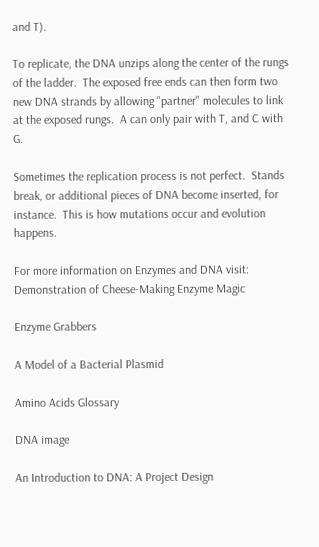and T).

To replicate, the DNA unzips along the center of the rungs of the ladder.  The exposed free ends can then form two new DNA strands by allowing "partner" molecules to link at the exposed rungs.  A can only pair with T, and C with G.

Sometimes the replication process is not perfect.  Stands break, or additional pieces of DNA become inserted, for instance.  This is how mutations occur and evolution happens.

For more information on Enzymes and DNA visit:
Demonstration of Cheese-Making Enzyme Magic

Enzyme Grabbers

A Model of a Bacterial Plasmid

Amino Acids Glossary

DNA image

An Introduction to DNA: A Project Design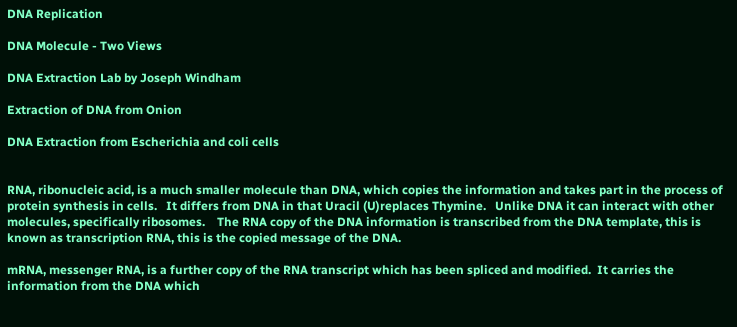DNA Replication

DNA Molecule - Two Views

DNA Extraction Lab by Joseph Windham

Extraction of DNA from Onion

DNA Extraction from Escherichia and coli cells


RNA, ribonucleic acid, is a much smaller molecule than DNA, which copies the information and takes part in the process of protein synthesis in cells.   It differs from DNA in that Uracil (U)replaces Thymine.   Unlike DNA it can interact with other molecules, specifically ribosomes.    The RNA copy of the DNA information is transcribed from the DNA template, this is known as transcription RNA, this is the copied message of the DNA.

mRNA, messenger RNA, is a further copy of the RNA transcript which has been spliced and modified.  It carries the information from the DNA which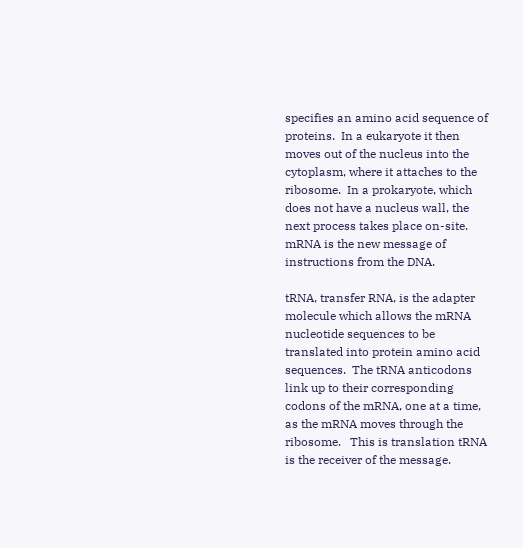specifies an amino acid sequence of proteins.  In a eukaryote it then moves out of the nucleus into the cytoplasm, where it attaches to the ribosome.  In a prokaryote, which does not have a nucleus wall, the next process takes place on-site.  mRNA is the new message of instructions from the DNA.

tRNA, transfer RNA, is the adapter molecule which allows the mRNA nucleotide sequences to be translated into protein amino acid sequences.  The tRNA anticodons link up to their corresponding codons of the mRNA, one at a time, as the mRNA moves through the ribosome.   This is translation tRNA is the receiver of the message.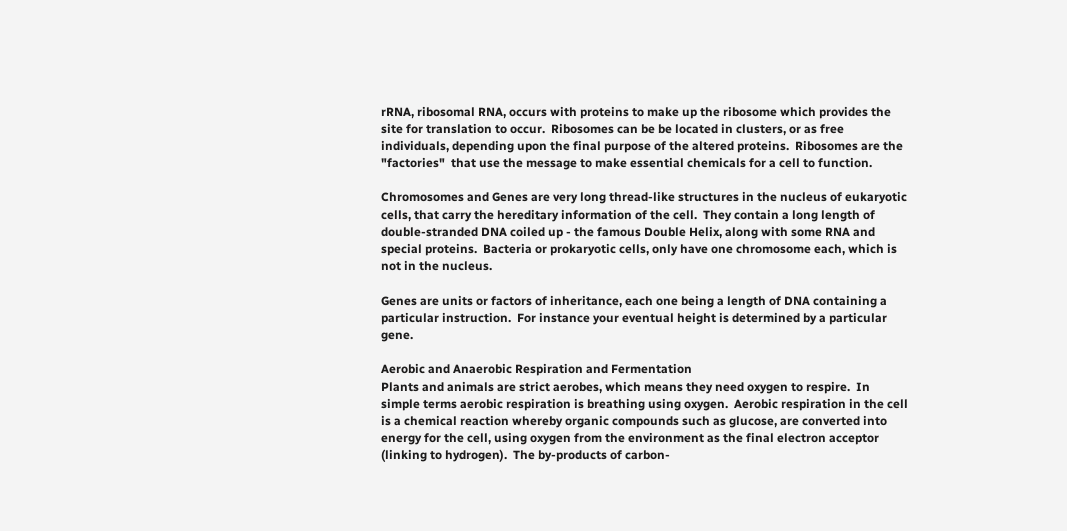rRNA, ribosomal RNA, occurs with proteins to make up the ribosome which provides the site for translation to occur.  Ribosomes can be be located in clusters, or as free individuals, depending upon the final purpose of the altered proteins.  Ribosomes are the "factories"  that use the message to make essential chemicals for a cell to function.

Chromosomes and Genes are very long thread-like structures in the nucleus of eukaryotic cells, that carry the hereditary information of the cell.  They contain a long length of double-stranded DNA coiled up - the famous Double Helix, along with some RNA and special proteins.  Bacteria or prokaryotic cells, only have one chromosome each, which is not in the nucleus.

Genes are units or factors of inheritance, each one being a length of DNA containing a particular instruction.  For instance your eventual height is determined by a particular gene.

Aerobic and Anaerobic Respiration and Fermentation
Plants and animals are strict aerobes, which means they need oxygen to respire.  In simple terms aerobic respiration is breathing using oxygen.  Aerobic respiration in the cell is a chemical reaction whereby organic compounds such as glucose, are converted into energy for the cell, using oxygen from the environment as the final electron acceptor (linking to hydrogen).  The by-products of carbon-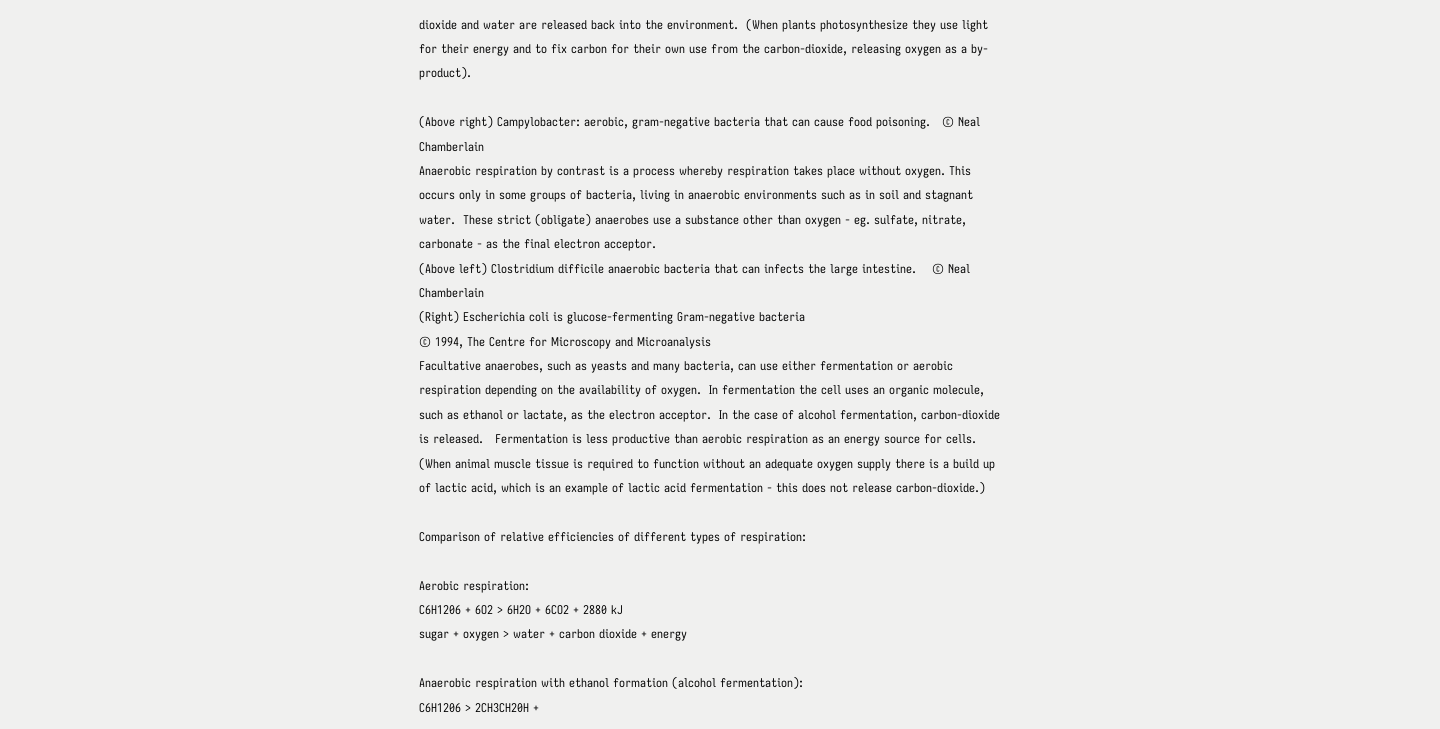dioxide and water are released back into the environment.  (When plants photosynthesize they use light for their energy and to fix carbon for their own use from the carbon-dioxide, releasing oxygen as a by-product).

(Above right) Campylobacter: aerobic, gram-negative bacteria that can cause food poisoning.   © Neal Chamberlain
Anaerobic respiration by contrast is a process whereby respiration takes place without oxygen. This occurs only in some groups of bacteria, living in anaerobic environments such as in soil and stagnant water.  These strict (obligate) anaerobes use a substance other than oxygen - eg. sulfate, nitrate, carbonate - as the final electron acceptor.
(Above left) Clostridium difficile anaerobic bacteria that can infects the large intestine.    © Neal Chamberlain
(Right) Escherichia coli is glucose-fermenting Gram-negative bacteria
© 1994, The Centre for Microscopy and Microanalysis
Facultative anaerobes, such as yeasts and many bacteria, can use either fermentation or aerobic respiration depending on the availability of oxygen.  In fermentation the cell uses an organic molecule, such as ethanol or lactate, as the electron acceptor.  In the case of alcohol fermentation, carbon-dioxide is released.   Fermentation is less productive than aerobic respiration as an energy source for cells.   (When animal muscle tissue is required to function without an adequate oxygen supply there is a build up of lactic acid, which is an example of lactic acid fermentation - this does not release carbon-dioxide.)

Comparison of relative efficiencies of different types of respiration:

Aerobic respiration:
C6H1206 + 6O2 > 6H2O + 6CO2 + 2880 kJ
sugar + oxygen > water + carbon dioxide + energy

Anaerobic respiration with ethanol formation (alcohol fermentation):
C6H1206 > 2CH3CH20H +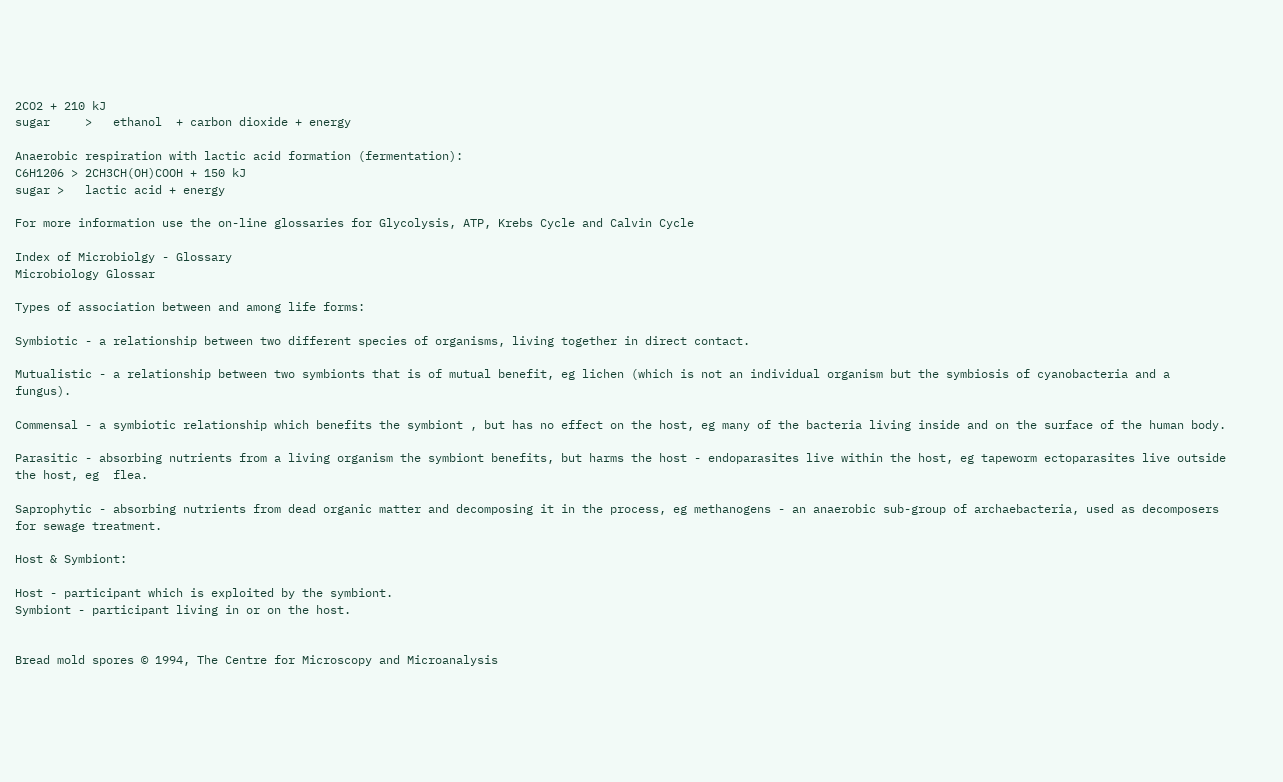2CO2 + 210 kJ
sugar     >   ethanol  + carbon dioxide + energy

Anaerobic respiration with lactic acid formation (fermentation):
C6H1206 > 2CH3CH(OH)COOH + 150 kJ
sugar >   lactic acid + energy

For more information use the on-line glossaries for Glycolysis, ATP, Krebs Cycle and Calvin Cycle

Index of Microbiolgy - Glossary
Microbiology Glossar

Types of association between and among life forms:

Symbiotic - a relationship between two different species of organisms, living together in direct contact.

Mutualistic - a relationship between two symbionts that is of mutual benefit, eg lichen (which is not an individual organism but the symbiosis of cyanobacteria and a fungus).

Commensal - a symbiotic relationship which benefits the symbiont , but has no effect on the host, eg many of the bacteria living inside and on the surface of the human body.

Parasitic - absorbing nutrients from a living organism the symbiont benefits, but harms the host - endoparasites live within the host, eg tapeworm ectoparasites live outside the host, eg  flea.

Saprophytic - absorbing nutrients from dead organic matter and decomposing it in the process, eg methanogens - an anaerobic sub-group of archaebacteria, used as decomposers for sewage treatment.

Host & Symbiont:

Host - participant which is exploited by the symbiont.
Symbiont - participant living in or on the host.


Bread mold spores © 1994, The Centre for Microscopy and Microanalysis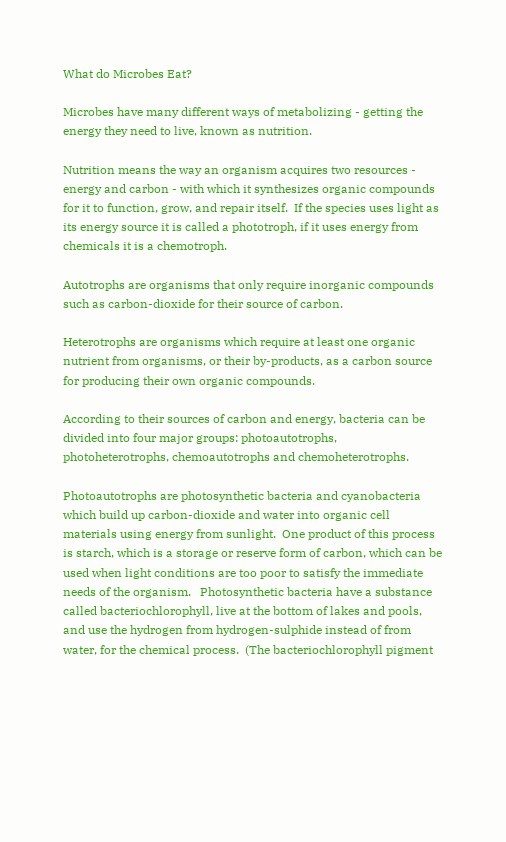What do Microbes Eat?

Microbes have many different ways of metabolizing - getting the energy they need to live, known as nutrition.

Nutrition means the way an organism acquires two resources - energy and carbon - with which it synthesizes organic compounds for it to function, grow, and repair itself.  If the species uses light as its energy source it is called a phototroph, if it uses energy from chemicals it is a chemotroph.

Autotrophs are organisms that only require inorganic compounds such as carbon-dioxide for their source of carbon.

Heterotrophs are organisms which require at least one organic nutrient from organisms, or their by-products, as a carbon source for producing their own organic compounds.

According to their sources of carbon and energy, bacteria can be divided into four major groups: photoautotrophs, photoheterotrophs, chemoautotrophs and chemoheterotrophs.

Photoautotrophs are photosynthetic bacteria and cyanobacteria which build up carbon-dioxide and water into organic cell materials using energy from sunlight.  One product of this process is starch, which is a storage or reserve form of carbon, which can be used when light conditions are too poor to satisfy the immediate needs of the organism.   Photosynthetic bacteria have a substance called bacteriochlorophyll, live at the bottom of lakes and pools, and use the hydrogen from hydrogen-sulphide instead of from water, for the chemical process.  (The bacteriochlorophyll pigment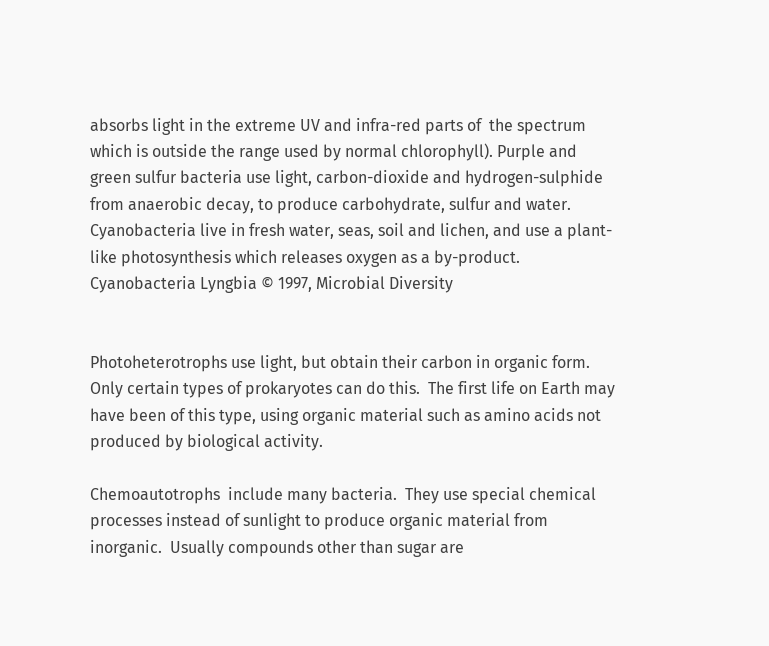absorbs light in the extreme UV and infra-red parts of  the spectrum which is outside the range used by normal chlorophyll). Purple and green sulfur bacteria use light, carbon-dioxide and hydrogen-sulphide from anaerobic decay, to produce carbohydrate, sulfur and water.  Cyanobacteria live in fresh water, seas, soil and lichen, and use a plant-like photosynthesis which releases oxygen as a by-product.
Cyanobacteria Lyngbia © 1997, Microbial Diversity


Photoheterotrophs use light, but obtain their carbon in organic form.  Only certain types of prokaryotes can do this.  The first life on Earth may have been of this type, using organic material such as amino acids not produced by biological activity.

Chemoautotrophs  include many bacteria.  They use special chemical processes instead of sunlight to produce organic material from inorganic.  Usually compounds other than sugar are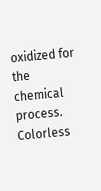oxidized for the chemical process.  Colorless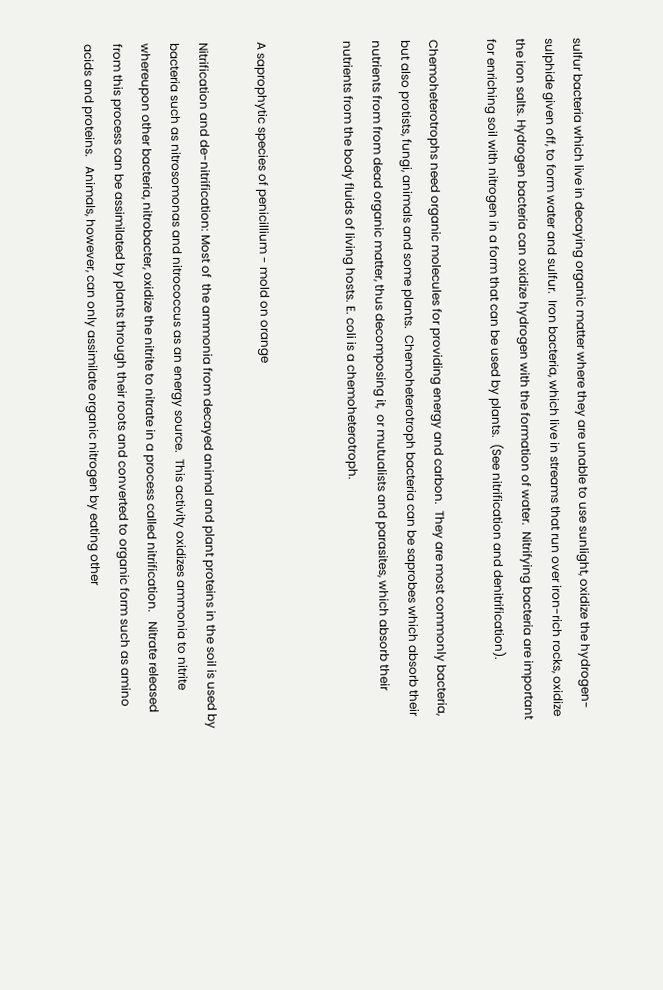sulfur bacteria which live in decaying organic matter where they are unable to use sunlight, oxidize the hydrogen-sulphide given off, to form water and sulfur.  Iron bacteria, which live in streams that run over iron-rich rocks, oxidize the iron salts. Hydrogen bacteria can oxidize hydrogen with the formation of water.  Nitrifying bacteria are important for enriching soil with nitrogen in a form that can be used by plants.  (See nitrification and denitrification).

Chemoheterotrophs need organic molecules for providing energy and carbon.  They are most commonly bacteria, but also protists, fungi, animals and some plants.  Chemoheterotroph bacteria can be saprobes which absorb their nutrients from from dead organic matter, thus decomposing it,  or mutualists and parasites, which absorb their nutrients from the body fluids of living hosts. E. coli is a chemoheterotroph.


A saprophytic species of penicillium - mold on orange

Nitrification and de-nitrification: Most of  the ammonia from decayed animal and plant proteins in the soil is used by bacteria such as nitrosomonas and nitrococcus as an energy source.  This activity oxidizes ammonia to nitrite whereupon other bacteria, nitrobacter, oxidize the nitrite to nitrate in a process called nitrification.   Nitrate released from this process can be assimilated by plants through their roots and converted to organic form such as amino acids and proteins.   Animals, however, can only assimilate organic nitrogen by eating other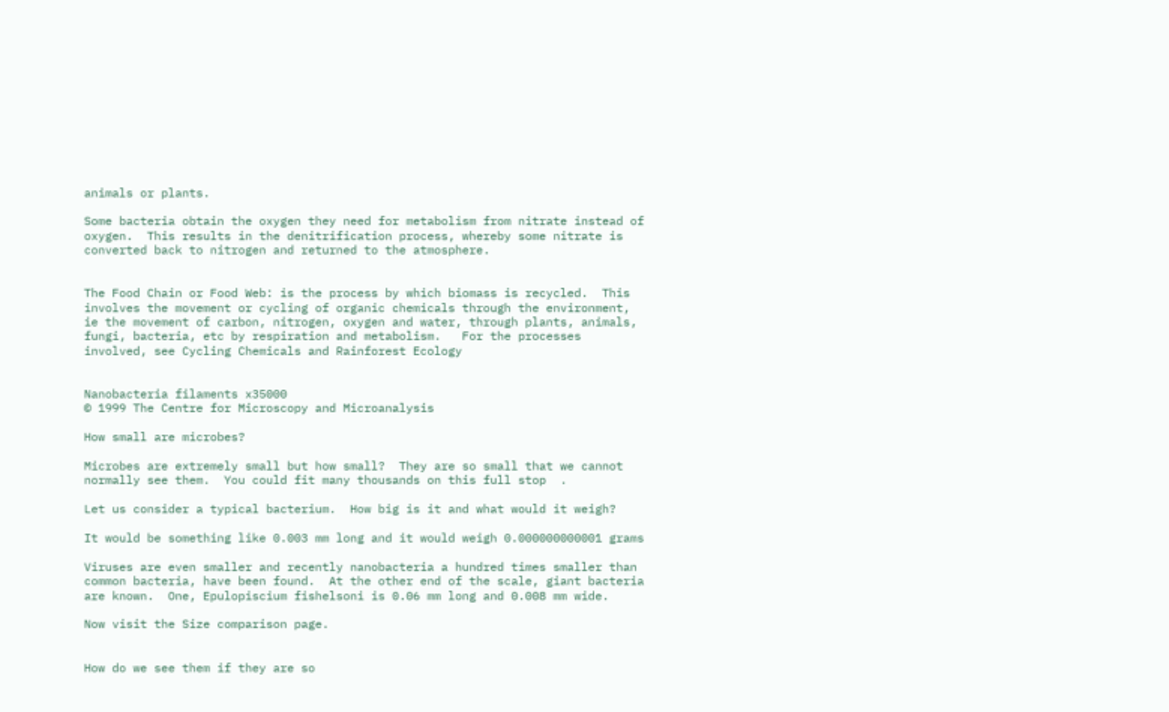animals or plants.

Some bacteria obtain the oxygen they need for metabolism from nitrate instead of oxygen.  This results in the denitrification process, whereby some nitrate is converted back to nitrogen and returned to the atmosphere.


The Food Chain or Food Web: is the process by which biomass is recycled.  This involves the movement or cycling of organic chemicals through the environment, ie the movement of carbon, nitrogen, oxygen and water, through plants, animals, fungi, bacteria, etc by respiration and metabolism.   For the processes involved, see Cycling Chemicals and Rainforest Ecology


Nanobacteria filaments x35000
© 1999 The Centre for Microscopy and Microanalysis

How small are microbes?

Microbes are extremely small but how small?  They are so small that we cannot normally see them.  You could fit many thousands on this full stop  .

Let us consider a typical bacterium.  How big is it and what would it weigh?

It would be something like 0.003 mm long and it would weigh 0.000000000001 grams

Viruses are even smaller and recently nanobacteria a hundred times smaller than common bacteria, have been found.  At the other end of the scale, giant bacteria are known.  One, Epulopiscium fishelsoni is 0.06 mm long and 0.008 mm wide.

Now visit the Size comparison page.


How do we see them if they are so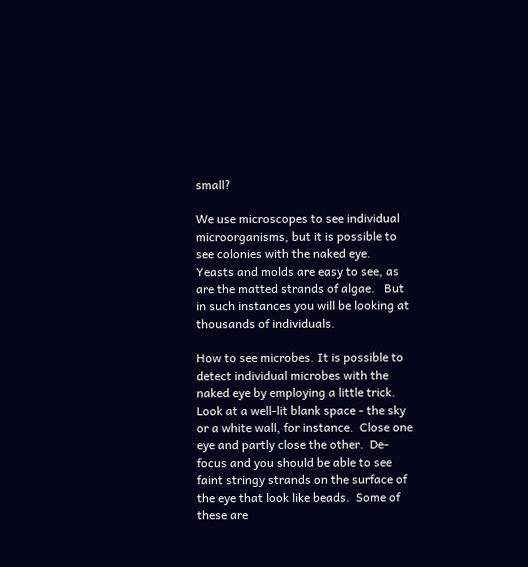small?

We use microscopes to see individual microorganisms, but it is possible to see colonies with the naked eye.  Yeasts and molds are easy to see, as are the matted strands of algae.   But in such instances you will be looking at thousands of individuals.

How to see microbes. It is possible to detect individual microbes with the naked eye by employing a little trick.  Look at a well-lit blank space - the sky or a white wall, for instance.  Close one eye and partly close the other.  De-focus and you should be able to see faint stringy strands on the surface of the eye that look like beads.  Some of these are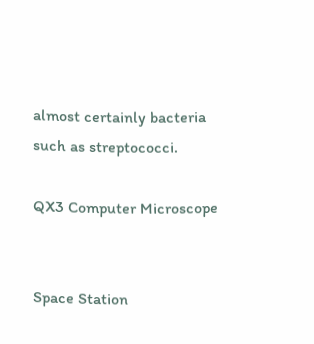almost certainly bacteria such as streptococci.

QX3 Computer Microscope


Space Station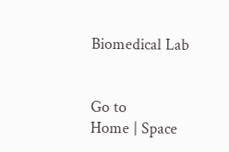Biomedical Lab


Go to
Home | Space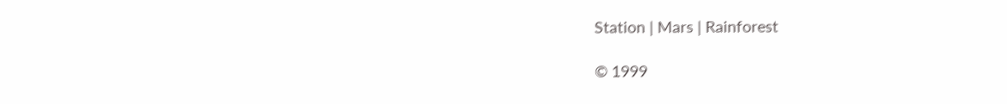Station | Mars | Rainforest

© 1999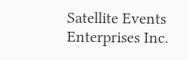Satellite Events Enterprises Inc.